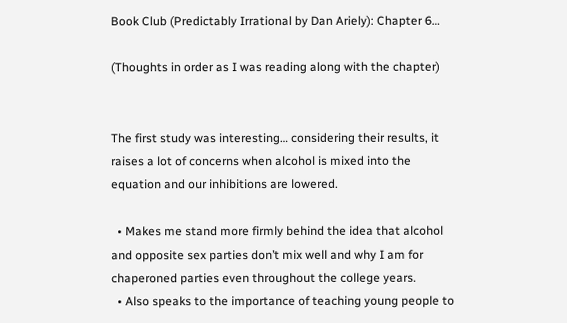Book Club (Predictably Irrational by Dan Ariely): Chapter 6…

(Thoughts in order as I was reading along with the chapter)


The first study was interesting… considering their results, it raises a lot of concerns when alcohol is mixed into the equation and our inhibitions are lowered.

  • Makes me stand more firmly behind the idea that alcohol and opposite sex parties don’t mix well and why I am for chaperoned parties even throughout the college years.
  • Also speaks to the importance of teaching young people to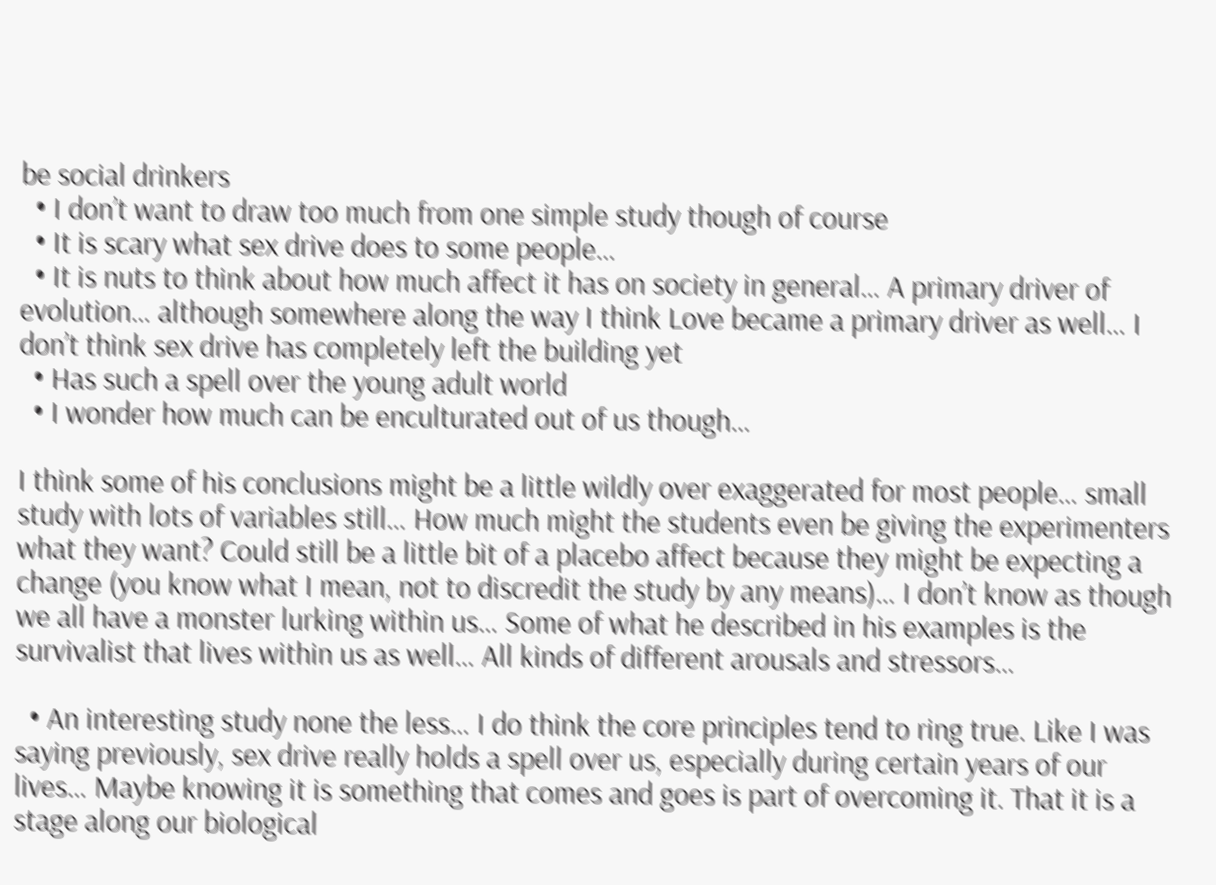be social drinkers
  • I don’t want to draw too much from one simple study though of course
  • It is scary what sex drive does to some people…
  • It is nuts to think about how much affect it has on society in general… A primary driver of evolution… although somewhere along the way I think Love became a primary driver as well… I don’t think sex drive has completely left the building yet
  • Has such a spell over the young adult world
  • I wonder how much can be enculturated out of us though…

I think some of his conclusions might be a little wildly over exaggerated for most people… small study with lots of variables still… How much might the students even be giving the experimenters what they want? Could still be a little bit of a placebo affect because they might be expecting a change (you know what I mean, not to discredit the study by any means)… I don’t know as though we all have a monster lurking within us… Some of what he described in his examples is the survivalist that lives within us as well… All kinds of different arousals and stressors…

  • An interesting study none the less… I do think the core principles tend to ring true. Like I was saying previously, sex drive really holds a spell over us, especially during certain years of our lives… Maybe knowing it is something that comes and goes is part of overcoming it. That it is a stage along our biological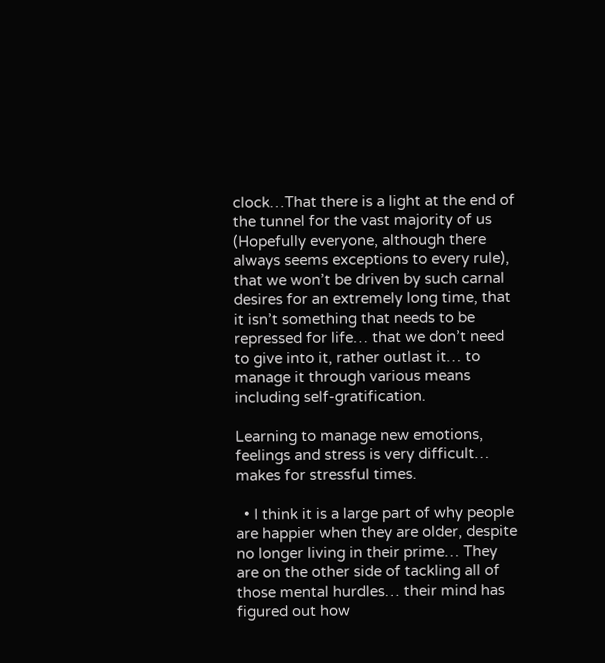clock…That there is a light at the end of the tunnel for the vast majority of us (Hopefully everyone, although there always seems exceptions to every rule), that we won’t be driven by such carnal desires for an extremely long time, that it isn’t something that needs to be repressed for life… that we don’t need to give into it, rather outlast it… to manage it through various means including self-gratification.

Learning to manage new emotions, feelings and stress is very difficult… makes for stressful times.

  • I think it is a large part of why people are happier when they are older, despite no longer living in their prime… They are on the other side of tackling all of those mental hurdles… their mind has figured out how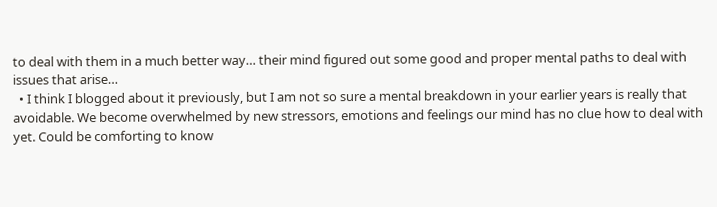to deal with them in a much better way… their mind figured out some good and proper mental paths to deal with issues that arise…
  • I think I blogged about it previously, but I am not so sure a mental breakdown in your earlier years is really that avoidable. We become overwhelmed by new stressors, emotions and feelings our mind has no clue how to deal with yet. Could be comforting to know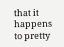that it happens to pretty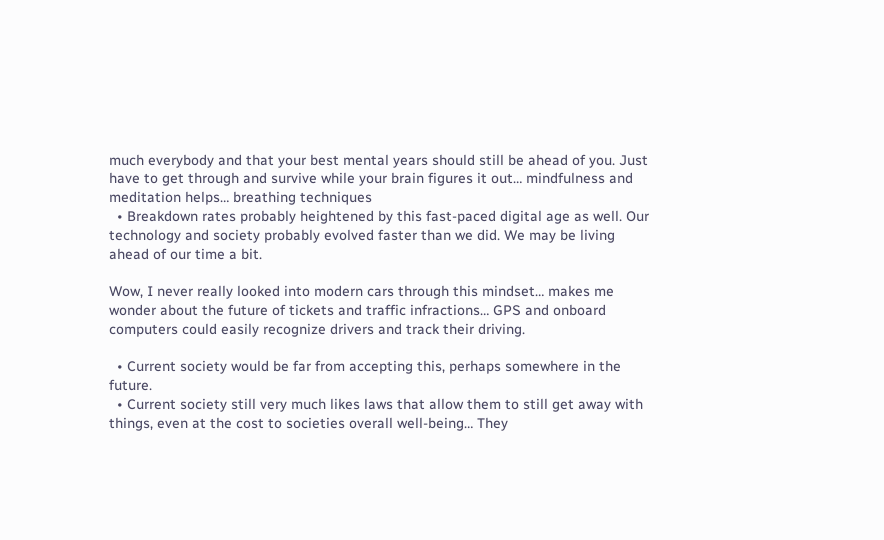much everybody and that your best mental years should still be ahead of you. Just have to get through and survive while your brain figures it out… mindfulness and meditation helps… breathing techniques
  • Breakdown rates probably heightened by this fast-paced digital age as well. Our technology and society probably evolved faster than we did. We may be living ahead of our time a bit.

Wow, I never really looked into modern cars through this mindset… makes me wonder about the future of tickets and traffic infractions… GPS and onboard computers could easily recognize drivers and track their driving.

  • Current society would be far from accepting this, perhaps somewhere in the future.
  • Current society still very much likes laws that allow them to still get away with things, even at the cost to societies overall well-being… They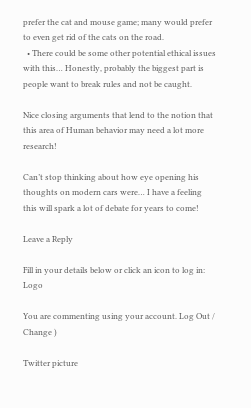prefer the cat and mouse game; many would prefer to even get rid of the cats on the road.
  • There could be some other potential ethical issues with this… Honestly, probably the biggest part is people want to break rules and not be caught.

Nice closing arguments that lend to the notion that this area of Human behavior may need a lot more research!

Can’t stop thinking about how eye opening his thoughts on modern cars were… I have a feeling this will spark a lot of debate for years to come!

Leave a Reply

Fill in your details below or click an icon to log in: Logo

You are commenting using your account. Log Out /  Change )

Twitter picture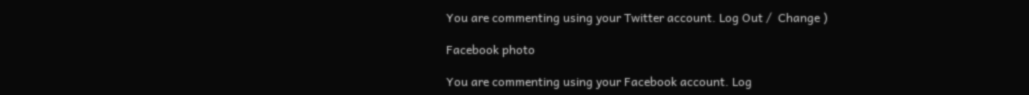You are commenting using your Twitter account. Log Out /  Change )

Facebook photo

You are commenting using your Facebook account. Log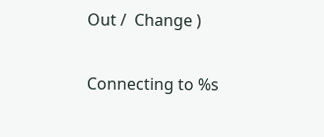Out /  Change )

Connecting to %s